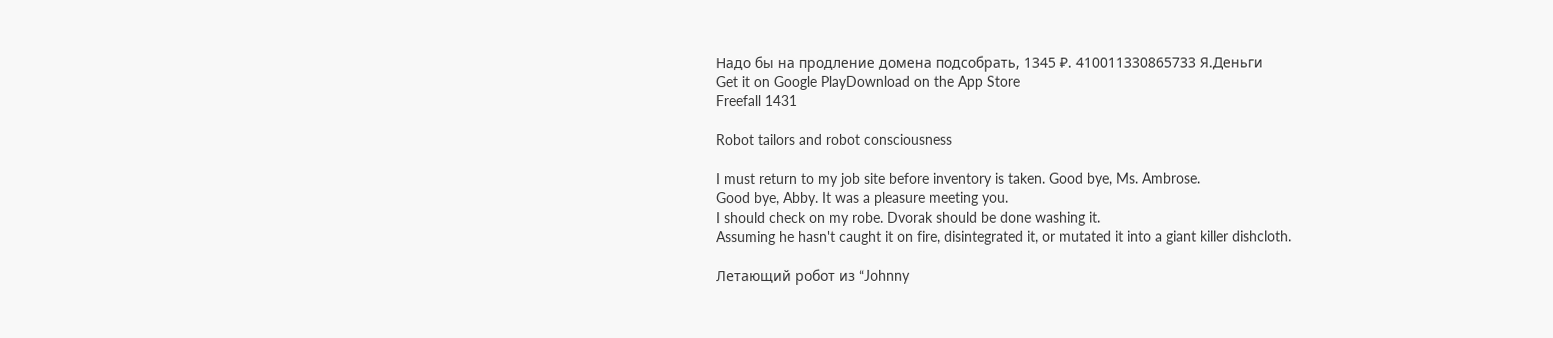Надо бы на продление домена подсобрать, 1345 ₽. 410011330865733 Я.Деньги
Get it on Google PlayDownload on the App Store
Freefall 1431

Robot tailors and robot consciousness

I must return to my job site before inventory is taken. Good bye, Ms. Ambrose.
Good bye, Abby. It was a pleasure meeting you.
I should check on my robe. Dvorak should be done washing it.
Assuming he hasn't caught it on fire, disintegrated it, or mutated it into a giant killer dishcloth.

Летающий робот из “Johnny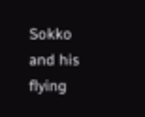Sokko and his flying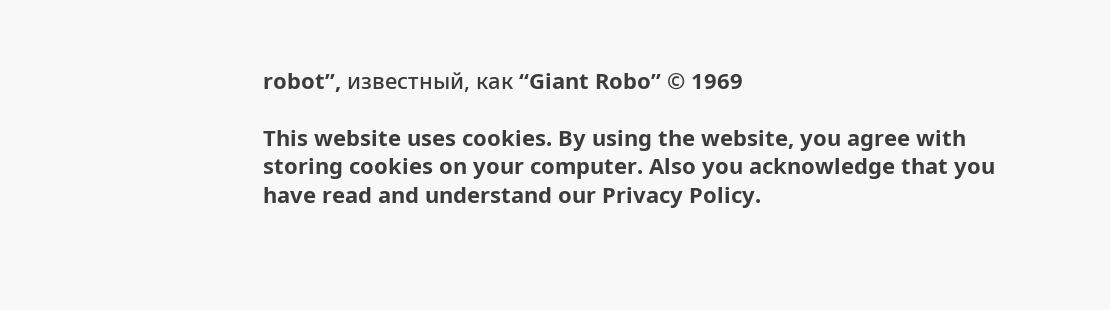robot”, известный, как “Giant Robo” © 1969

This website uses cookies. By using the website, you agree with storing cookies on your computer. Also you acknowledge that you have read and understand our Privacy Policy.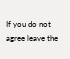If you do not agree leave the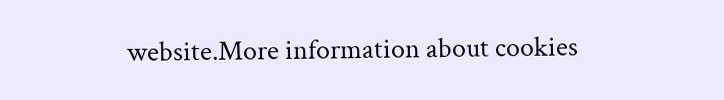website.More information about cookies